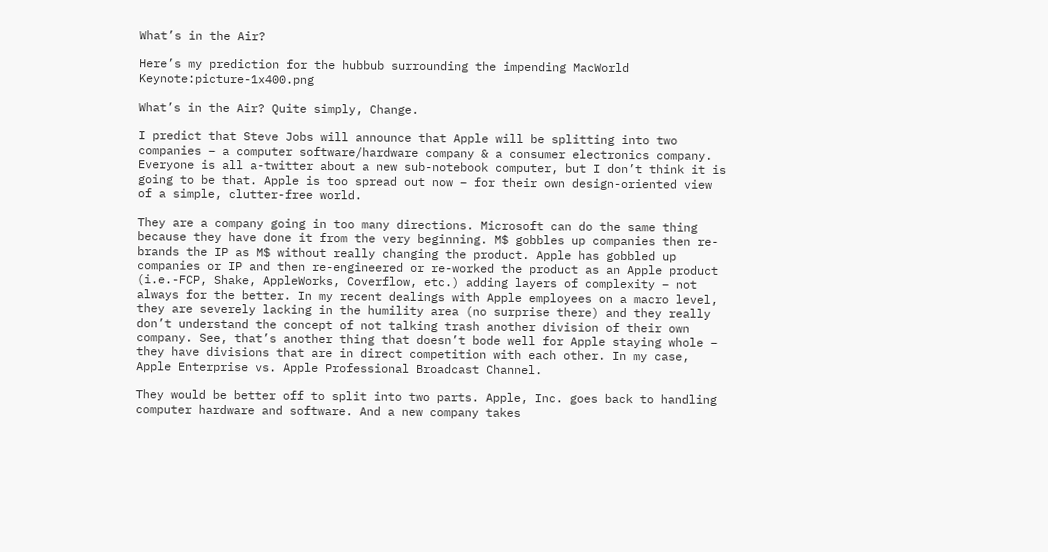What’s in the Air?

Here’s my prediction for the hubbub surrounding the impending MacWorld Keynote:picture-1x400.png

What’s in the Air? Quite simply, Change.

I predict that Steve Jobs will announce that Apple will be splitting into two companies – a computer software/hardware company & a consumer electronics company. Everyone is all a-twitter about a new sub-notebook computer, but I don’t think it is going to be that. Apple is too spread out now – for their own design-oriented view of a simple, clutter-free world.

They are a company going in too many directions. Microsoft can do the same thing because they have done it from the very beginning. M$ gobbles up companies then re-brands the IP as M$ without really changing the product. Apple has gobbled up companies or IP and then re-engineered or re-worked the product as an Apple product (i.e.-FCP, Shake, AppleWorks, Coverflow, etc.) adding layers of complexity – not always for the better. In my recent dealings with Apple employees on a macro level, they are severely lacking in the humility area (no surprise there) and they really don’t understand the concept of not talking trash another division of their own company. See, that’s another thing that doesn’t bode well for Apple staying whole – they have divisions that are in direct competition with each other. In my case, Apple Enterprise vs. Apple Professional Broadcast Channel.

They would be better off to split into two parts. Apple, Inc. goes back to handling computer hardware and software. And a new company takes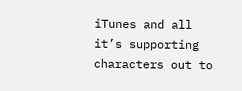iTunes and all it’s supporting characters out to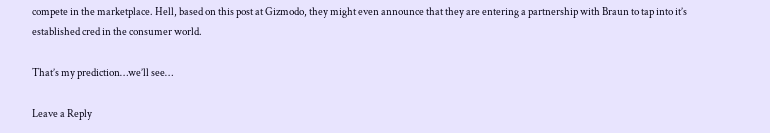compete in the marketplace. Hell, based on this post at Gizmodo, they might even announce that they are entering a partnership with Braun to tap into it’s established cred in the consumer world.

That’s my prediction…we’ll see…

Leave a Reply